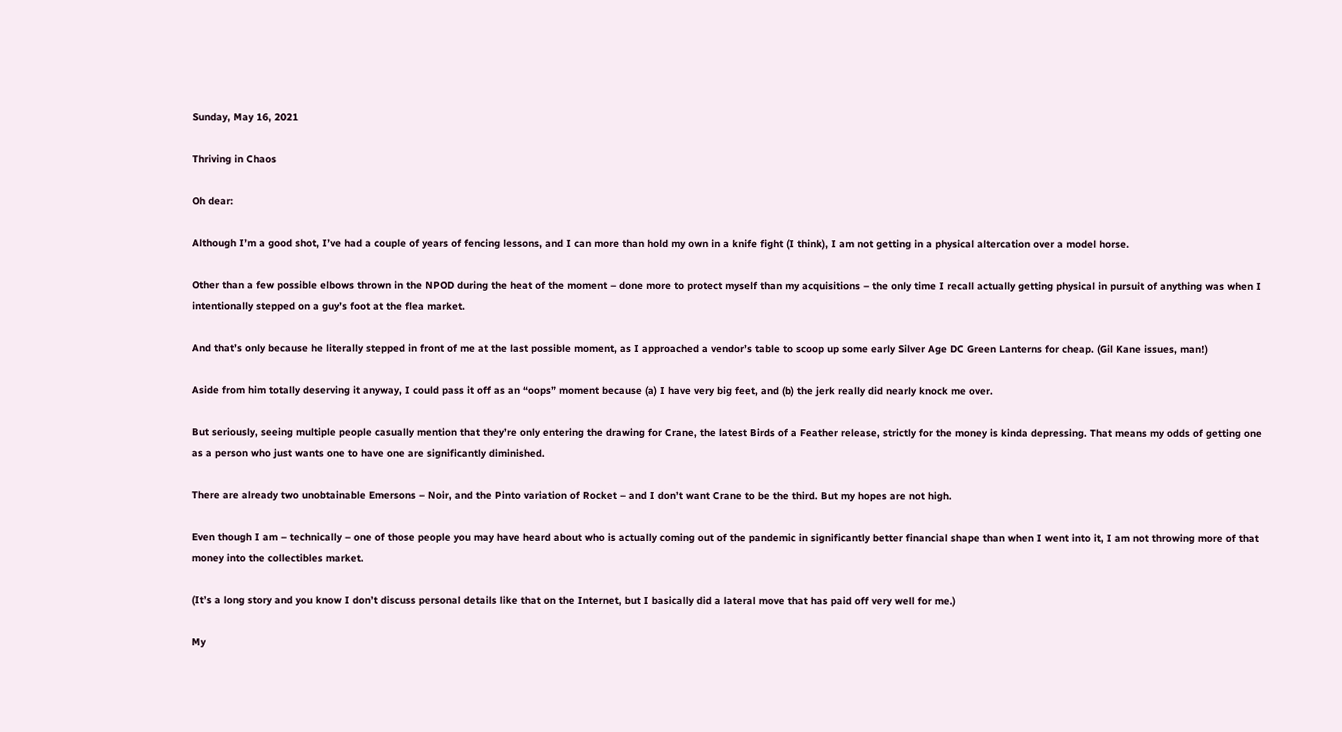Sunday, May 16, 2021

Thriving in Chaos

Oh dear:

Although I’m a good shot, I’ve had a couple of years of fencing lessons, and I can more than hold my own in a knife fight (I think), I am not getting in a physical altercation over a model horse.

Other than a few possible elbows thrown in the NPOD during the heat of the moment – done more to protect myself than my acquisitions – the only time I recall actually getting physical in pursuit of anything was when I intentionally stepped on a guy’s foot at the flea market.

And that’s only because he literally stepped in front of me at the last possible moment, as I approached a vendor’s table to scoop up some early Silver Age DC Green Lanterns for cheap. (Gil Kane issues, man!)

Aside from him totally deserving it anyway, I could pass it off as an “oops” moment because (a) I have very big feet, and (b) the jerk really did nearly knock me over.

But seriously, seeing multiple people casually mention that they’re only entering the drawing for Crane, the latest Birds of a Feather release, strictly for the money is kinda depressing. That means my odds of getting one as a person who just wants one to have one are significantly diminished.

There are already two unobtainable Emersons – Noir, and the Pinto variation of Rocket – and I don’t want Crane to be the third. But my hopes are not high.

Even though I am – technically – one of those people you may have heard about who is actually coming out of the pandemic in significantly better financial shape than when I went into it, I am not throwing more of that money into the collectibles market.

(It’s a long story and you know I don’t discuss personal details like that on the Internet, but I basically did a lateral move that has paid off very well for me.)

My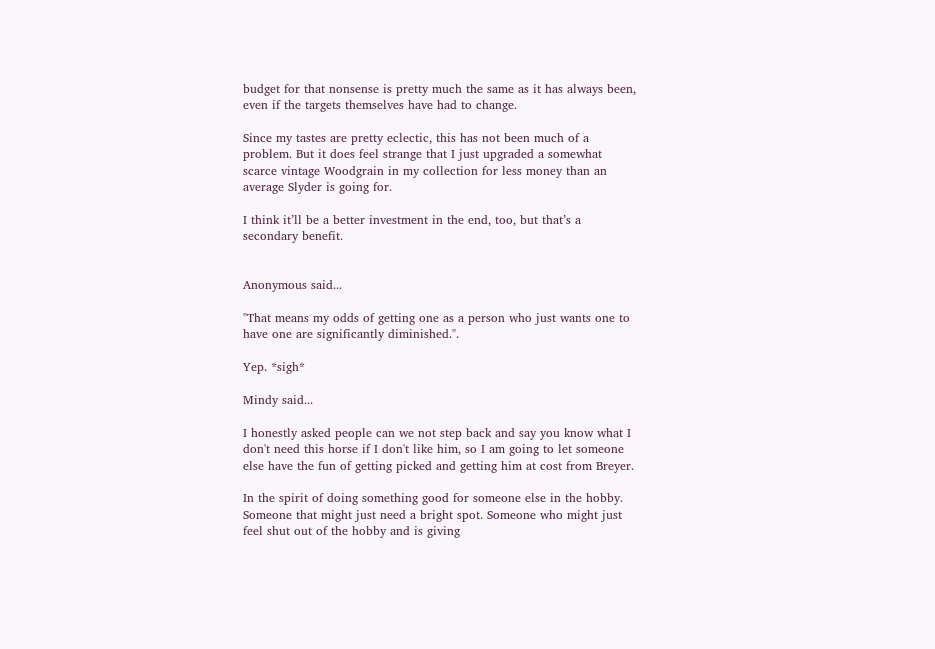budget for that nonsense is pretty much the same as it has always been, even if the targets themselves have had to change.

Since my tastes are pretty eclectic, this has not been much of a problem. But it does feel strange that I just upgraded a somewhat scarce vintage Woodgrain in my collection for less money than an average Slyder is going for.

I think it’ll be a better investment in the end, too, but that’s a secondary benefit.


Anonymous said...

"That means my odds of getting one as a person who just wants one to have one are significantly diminished.".

Yep. *sigh*

Mindy said...

I honestly asked people can we not step back and say you know what I don't need this horse if I don't like him, so I am going to let someone else have the fun of getting picked and getting him at cost from Breyer.

In the spirit of doing something good for someone else in the hobby. Someone that might just need a bright spot. Someone who might just feel shut out of the hobby and is giving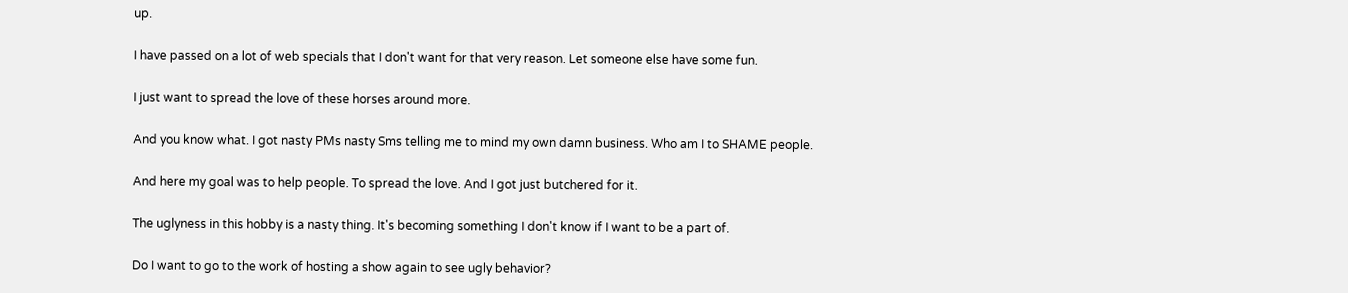up.

I have passed on a lot of web specials that I don't want for that very reason. Let someone else have some fun.

I just want to spread the love of these horses around more.

And you know what. I got nasty PMs nasty Sms telling me to mind my own damn business. Who am I to SHAME people.

And here my goal was to help people. To spread the love. And I got just butchered for it.

The uglyness in this hobby is a nasty thing. It's becoming something I don't know if I want to be a part of.

Do I want to go to the work of hosting a show again to see ugly behavior?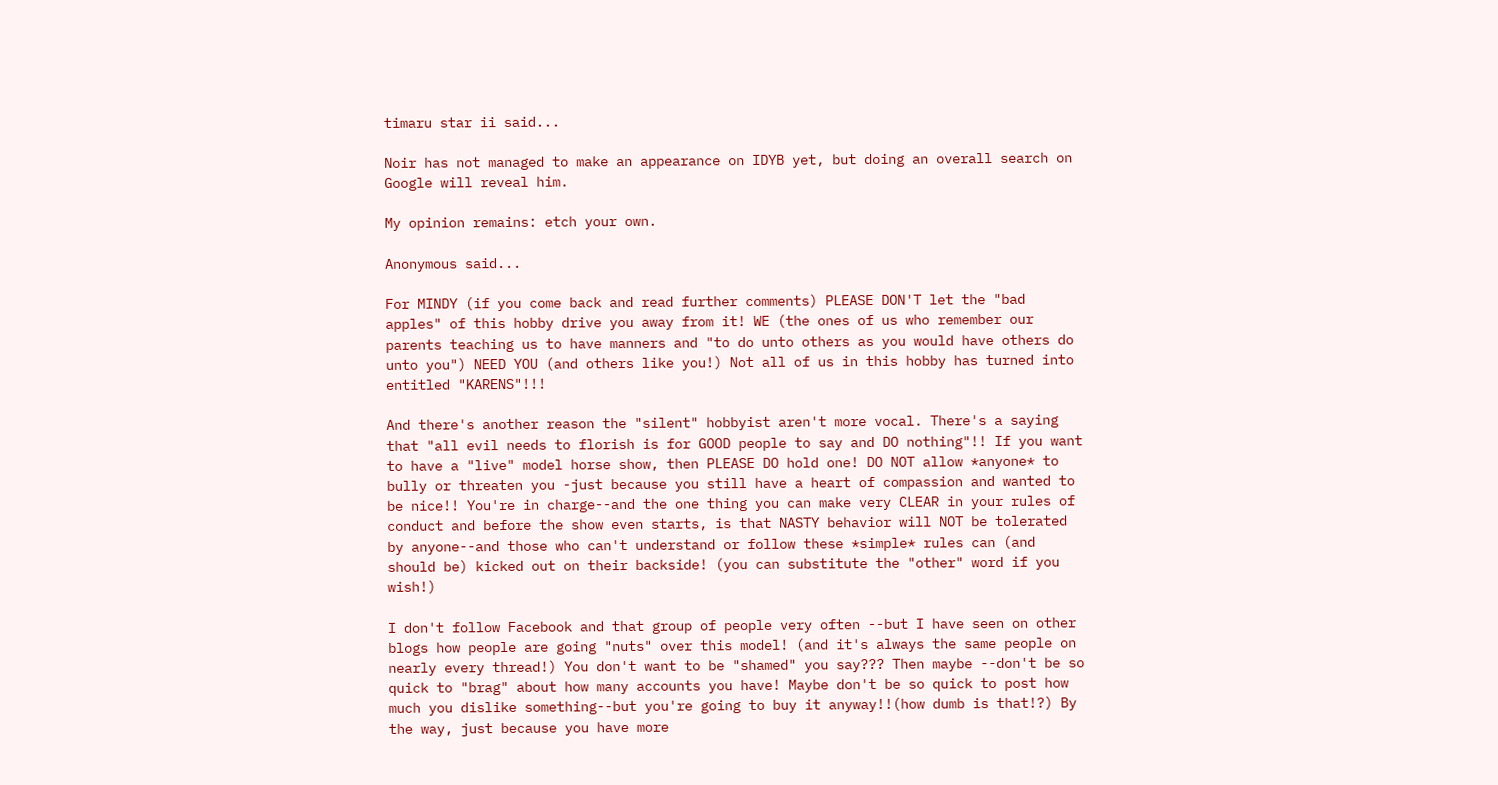timaru star ii said...

Noir has not managed to make an appearance on IDYB yet, but doing an overall search on Google will reveal him.

My opinion remains: etch your own.

Anonymous said...

For MINDY (if you come back and read further comments) PLEASE DON'T let the "bad apples" of this hobby drive you away from it! WE (the ones of us who remember our parents teaching us to have manners and "to do unto others as you would have others do unto you") NEED YOU (and others like you!) Not all of us in this hobby has turned into entitled "KARENS"!!!

And there's another reason the "silent" hobbyist aren't more vocal. There's a saying that "all evil needs to florish is for GOOD people to say and DO nothing"!! If you want to have a "live" model horse show, then PLEASE DO hold one! DO NOT allow *anyone* to bully or threaten you -just because you still have a heart of compassion and wanted to be nice!! You're in charge--and the one thing you can make very CLEAR in your rules of conduct and before the show even starts, is that NASTY behavior will NOT be tolerated by anyone--and those who can't understand or follow these *simple* rules can (and should be) kicked out on their backside! (you can substitute the "other" word if you wish!)

I don't follow Facebook and that group of people very often --but I have seen on other blogs how people are going "nuts" over this model! (and it's always the same people on nearly every thread!) You don't want to be "shamed" you say??? Then maybe --don't be so quick to "brag" about how many accounts you have! Maybe don't be so quick to post how much you dislike something--but you're going to buy it anyway!!(how dumb is that!?) By the way, just because you have more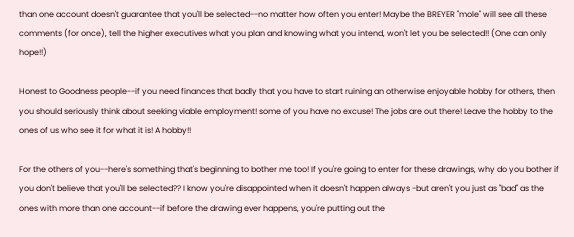than one account doesn't guarantee that you'll be selected--no matter how often you enter! Maybe the BREYER "mole" will see all these comments (for once), tell the higher executives what you plan and knowing what you intend, won't let you be selected!! (One can only hope!!)

Honest to Goodness people--if you need finances that badly that you have to start ruining an otherwise enjoyable hobby for others, then you should seriously think about seeking viable employment! some of you have no excuse! The jobs are out there! Leave the hobby to the ones of us who see it for what it is! A hobby!!

For the others of you--here's something that's beginning to bother me too! If you're going to enter for these drawings, why do you bother if you don't believe that you'll be selected?? I know you're disappointed when it doesn't happen always -but aren't you just as "bad" as the ones with more than one account--if before the drawing ever happens, you're putting out the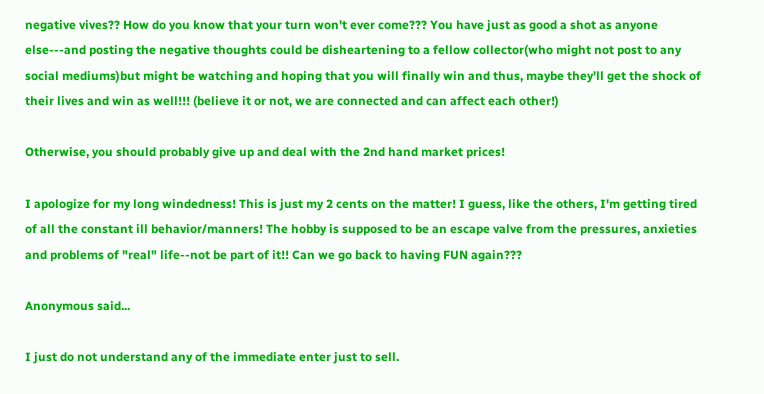negative vives?? How do you know that your turn won't ever come??? You have just as good a shot as anyone else---and posting the negative thoughts could be disheartening to a fellow collector(who might not post to any social mediums)but might be watching and hoping that you will finally win and thus, maybe they'll get the shock of their lives and win as well!!! (believe it or not, we are connected and can affect each other!)

Otherwise, you should probably give up and deal with the 2nd hand market prices!

I apologize for my long windedness! This is just my 2 cents on the matter! I guess, like the others, I'm getting tired of all the constant ill behavior/manners! The hobby is supposed to be an escape valve from the pressures, anxieties and problems of "real" life--not be part of it!! Can we go back to having FUN again???

Anonymous said...

I just do not understand any of the immediate enter just to sell.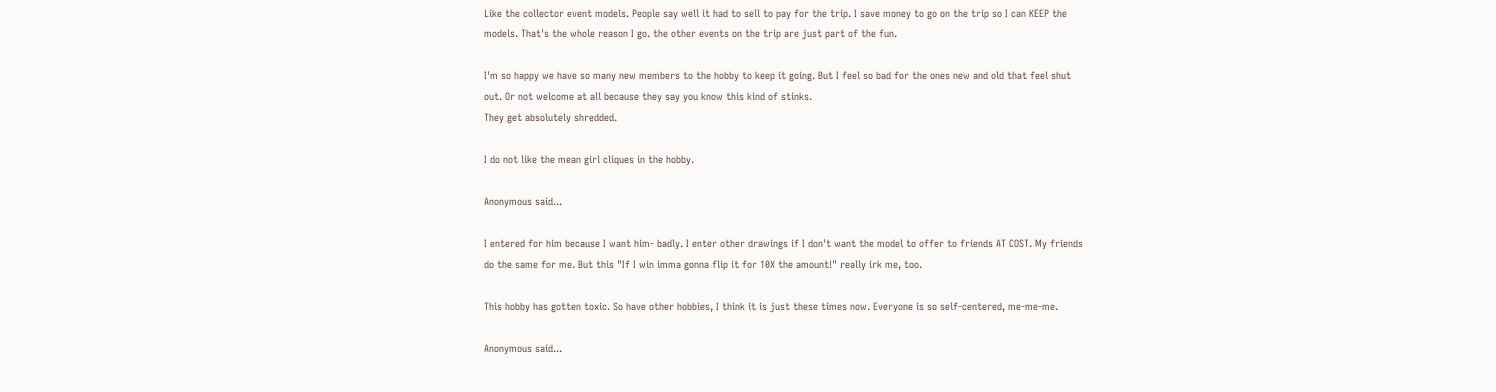Like the collector event models. People say well it had to sell to pay for the trip. I save money to go on the trip so I can KEEP the models. That's the whole reason I go. the other events on the trip are just part of the fun.

I'm so happy we have so many new members to the hobby to keep it going. But I feel so bad for the ones new and old that feel shut out. Or not welcome at all because they say you know this kind of stinks.
They get absolutely shredded.

I do not like the mean girl cliques in the hobby.

Anonymous said...

I entered for him because I want him- badly. I enter other drawings if I don't want the model to offer to friends AT COST. My friends do the same for me. But this "If I win imma gonna flip it for 10X the amount!" really irk me, too.

This hobby has gotten toxic. So have other hobbies, I think it is just these times now. Everyone is so self-centered, me-me-me.

Anonymous said...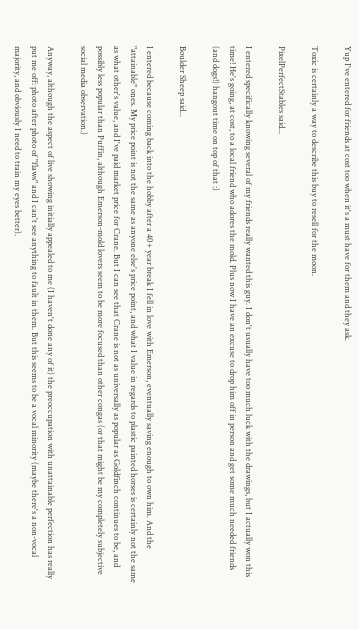Yup I've entered for friends at cost too when it's a must have for them and they ask.

Toxic is certainly a way to describe this buy to resell for the moon.

PixelPerfectStables said...

I entered specifically knowing several of my friends really wanted this guy. I don't usually have too much luck with the drawings, but I actually won this time! He's going, at cost, to a local friend who adores the mold. Plus now I have an excuse to drop him off in person and get some much needed friends (and dogs!) hangout time on top of that :)

Boulder Sheep said...

I entered because coming back into the hobby after a 40+ year break I fell in love with Emerson, eventually saving enough to own him. And the "attainable" ones. My price point is not the same as anyone else's price point, and what I value in regards to plastic painted horses is certainly not the same as what other's value, and I've paid market price for Crane. But I can see that Crane is not as universally as popular as Goldfinch continues to be, and possibly less popular than Puffin, although Emerson-mold lovers seem to be more focused than other congas (or that might be my completely subjective social media observation.)

Anyway, although the aspect of live showing initially appealed to me (I haven't done any of it) the preoccupation with unattainable perfection has really put me off: photo after photo of "flaws" and I can't see anything to fault in them. But this seems to be a vocal minority (maybe there's a non-vocal majority, and obviously I need to train my eyes better).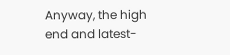Anyway, the high end and latest-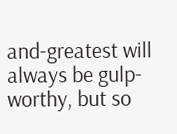and-greatest will always be gulp-worthy, but so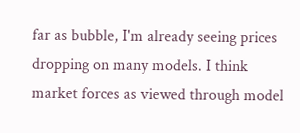far as bubble, I'm already seeing prices dropping on many models. I think market forces as viewed through model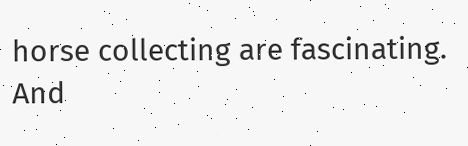horse collecting are fascinating. And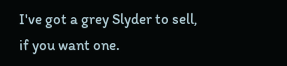I've got a grey Slyder to sell, if you want one.